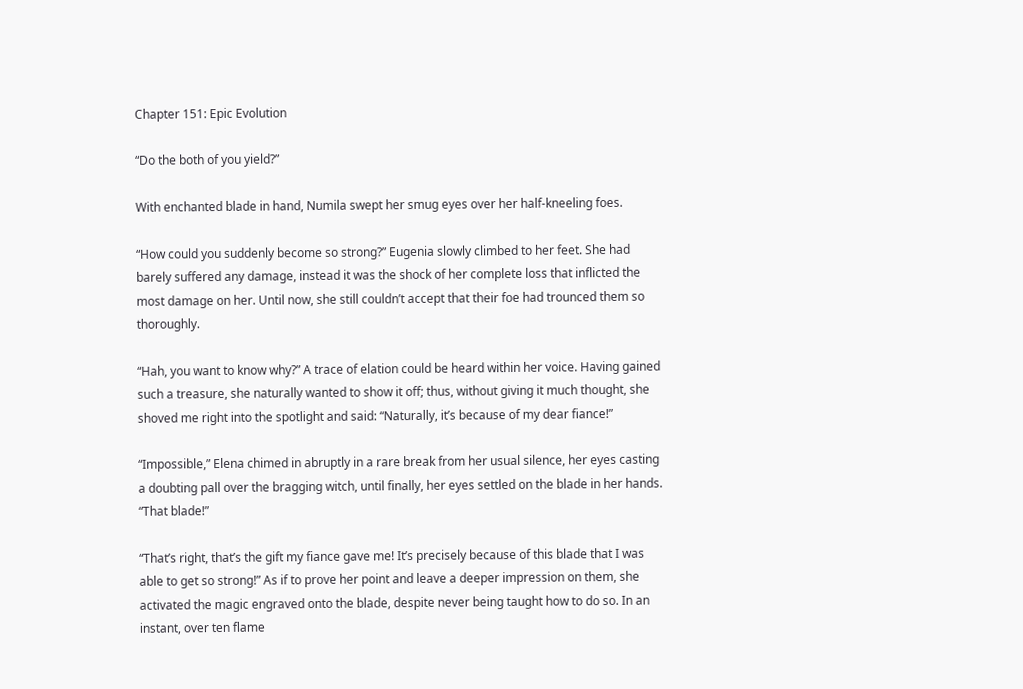Chapter 151: Epic Evolution

“Do the both of you yield?”

With enchanted blade in hand, Numila swept her smug eyes over her half-kneeling foes.

“How could you suddenly become so strong?” Eugenia slowly climbed to her feet. She had barely suffered any damage, instead it was the shock of her complete loss that inflicted the most damage on her. Until now, she still couldn’t accept that their foe had trounced them so thoroughly.

“Hah, you want to know why?” A trace of elation could be heard within her voice. Having gained such a treasure, she naturally wanted to show it off; thus, without giving it much thought, she shoved me right into the spotlight and said: “Naturally, it’s because of my dear fiance!”

“Impossible,” Elena chimed in abruptly in a rare break from her usual silence, her eyes casting a doubting pall over the bragging witch, until finally, her eyes settled on the blade in her hands. “That blade!”

“That’s right, that’s the gift my fiance gave me! It’s precisely because of this blade that I was able to get so strong!” As if to prove her point and leave a deeper impression on them, she activated the magic engraved onto the blade, despite never being taught how to do so. In an instant, over ten flame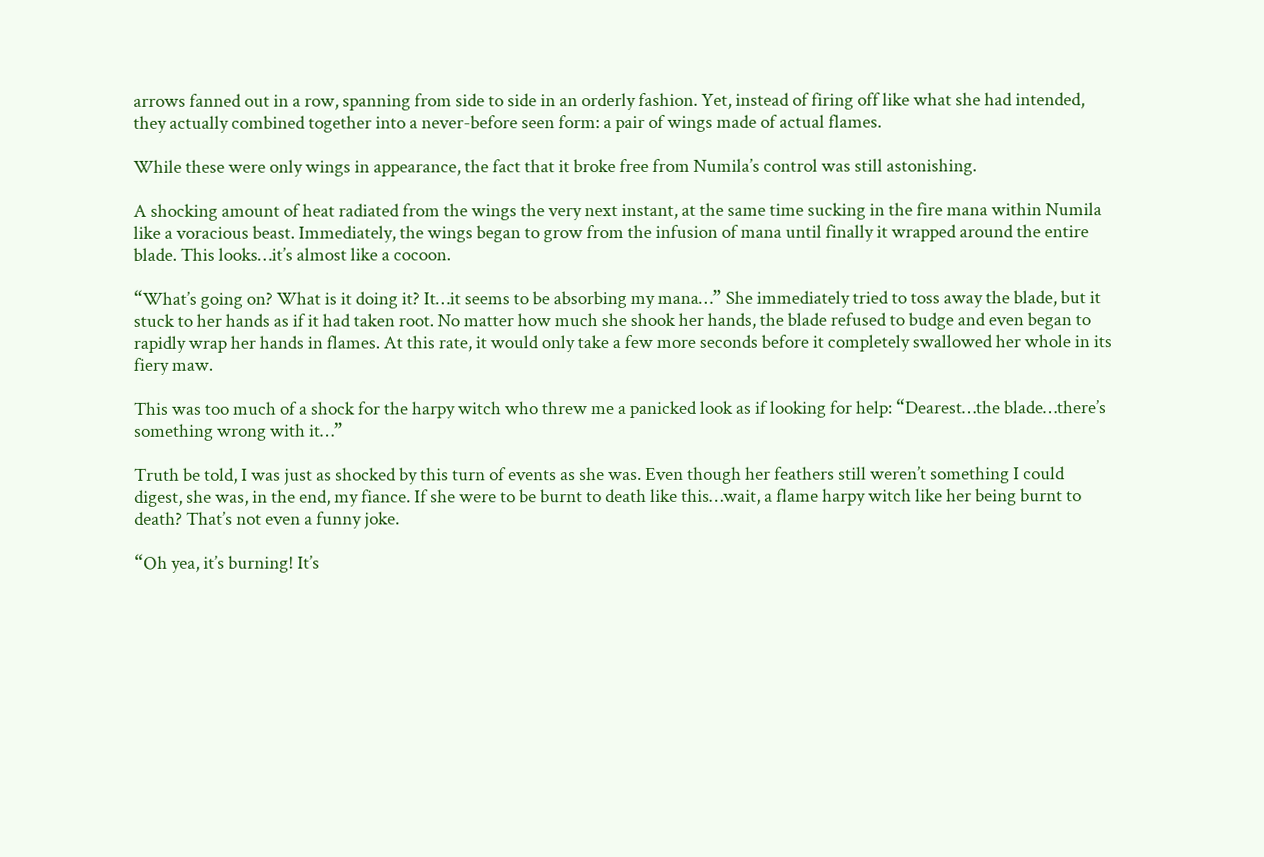arrows fanned out in a row, spanning from side to side in an orderly fashion. Yet, instead of firing off like what she had intended, they actually combined together into a never-before seen form: a pair of wings made of actual flames.

While these were only wings in appearance, the fact that it broke free from Numila’s control was still astonishing.

A shocking amount of heat radiated from the wings the very next instant, at the same time sucking in the fire mana within Numila like a voracious beast. Immediately, the wings began to grow from the infusion of mana until finally it wrapped around the entire blade. This looks…it’s almost like a cocoon.

“What’s going on? What is it doing it? It…it seems to be absorbing my mana…” She immediately tried to toss away the blade, but it stuck to her hands as if it had taken root. No matter how much she shook her hands, the blade refused to budge and even began to rapidly wrap her hands in flames. At this rate, it would only take a few more seconds before it completely swallowed her whole in its fiery maw.

This was too much of a shock for the harpy witch who threw me a panicked look as if looking for help: “Dearest…the blade…there’s something wrong with it…”

Truth be told, I was just as shocked by this turn of events as she was. Even though her feathers still weren’t something I could digest, she was, in the end, my fiance. If she were to be burnt to death like this…wait, a flame harpy witch like her being burnt to death? That’s not even a funny joke.

“Oh yea, it’s burning! It’s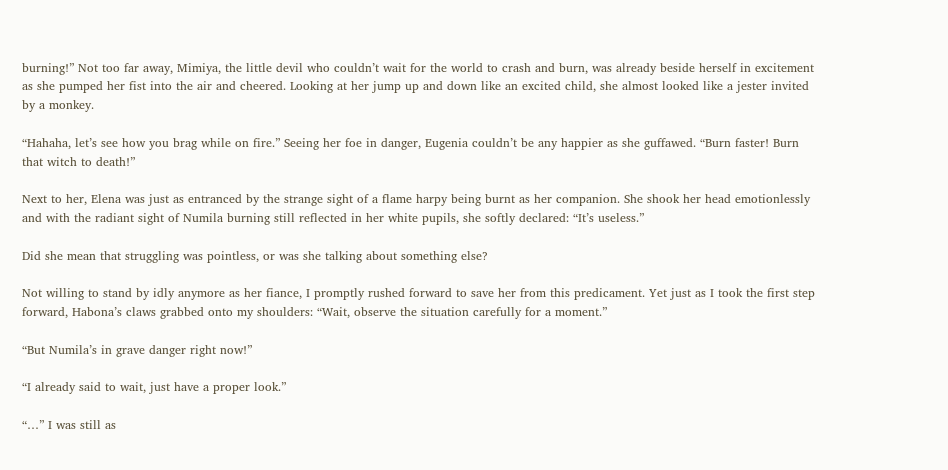burning!” Not too far away, Mimiya, the little devil who couldn’t wait for the world to crash and burn, was already beside herself in excitement as she pumped her fist into the air and cheered. Looking at her jump up and down like an excited child, she almost looked like a jester invited by a monkey.

“Hahaha, let’s see how you brag while on fire.” Seeing her foe in danger, Eugenia couldn’t be any happier as she guffawed. “Burn faster! Burn that witch to death!”

Next to her, Elena was just as entranced by the strange sight of a flame harpy being burnt as her companion. She shook her head emotionlessly and with the radiant sight of Numila burning still reflected in her white pupils, she softly declared: “It’s useless.”

Did she mean that struggling was pointless, or was she talking about something else?

Not willing to stand by idly anymore as her fiance, I promptly rushed forward to save her from this predicament. Yet just as I took the first step forward, Habona’s claws grabbed onto my shoulders: “Wait, observe the situation carefully for a moment.”

“But Numila’s in grave danger right now!”

“I already said to wait, just have a proper look.”

“…” I was still as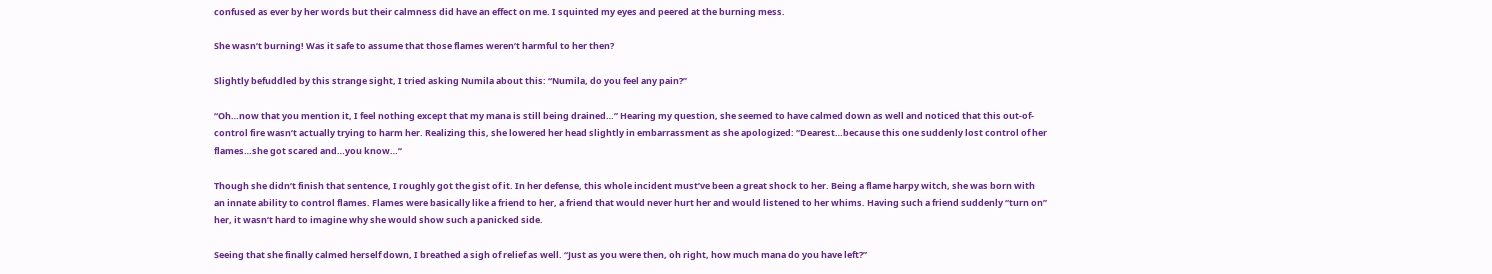confused as ever by her words but their calmness did have an effect on me. I squinted my eyes and peered at the burning mess.

She wasn’t burning! Was it safe to assume that those flames weren’t harmful to her then?

Slightly befuddled by this strange sight, I tried asking Numila about this: “Numila, do you feel any pain?”

“Oh…now that you mention it, I feel nothing except that my mana is still being drained…” Hearing my question, she seemed to have calmed down as well and noticed that this out-of-control fire wasn’t actually trying to harm her. Realizing this, she lowered her head slightly in embarrassment as she apologized: “Dearest…because this one suddenly lost control of her flames…she got scared and…you know…”

Though she didn’t finish that sentence, I roughly got the gist of it. In her defense, this whole incident must’ve been a great shock to her. Being a flame harpy witch, she was born with an innate ability to control flames. Flames were basically like a friend to her, a friend that would never hurt her and would listened to her whims. Having such a friend suddenly “turn on” her, it wasn’t hard to imagine why she would show such a panicked side.

Seeing that she finally calmed herself down, I breathed a sigh of relief as well. “Just as you were then, oh right, how much mana do you have left?”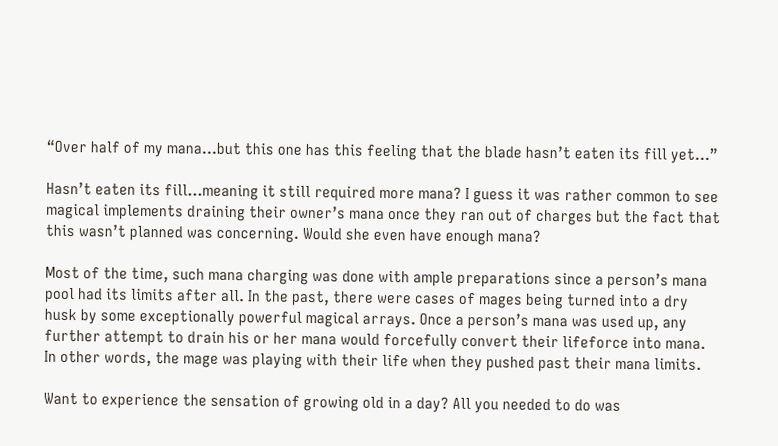“Over half of my mana…but this one has this feeling that the blade hasn’t eaten its fill yet…”

Hasn’t eaten its fill…meaning it still required more mana? I guess it was rather common to see magical implements draining their owner’s mana once they ran out of charges but the fact that this wasn’t planned was concerning. Would she even have enough mana?

Most of the time, such mana charging was done with ample preparations since a person’s mana pool had its limits after all. In the past, there were cases of mages being turned into a dry husk by some exceptionally powerful magical arrays. Once a person’s mana was used up, any further attempt to drain his or her mana would forcefully convert their lifeforce into mana. In other words, the mage was playing with their life when they pushed past their mana limits.

Want to experience the sensation of growing old in a day? All you needed to do was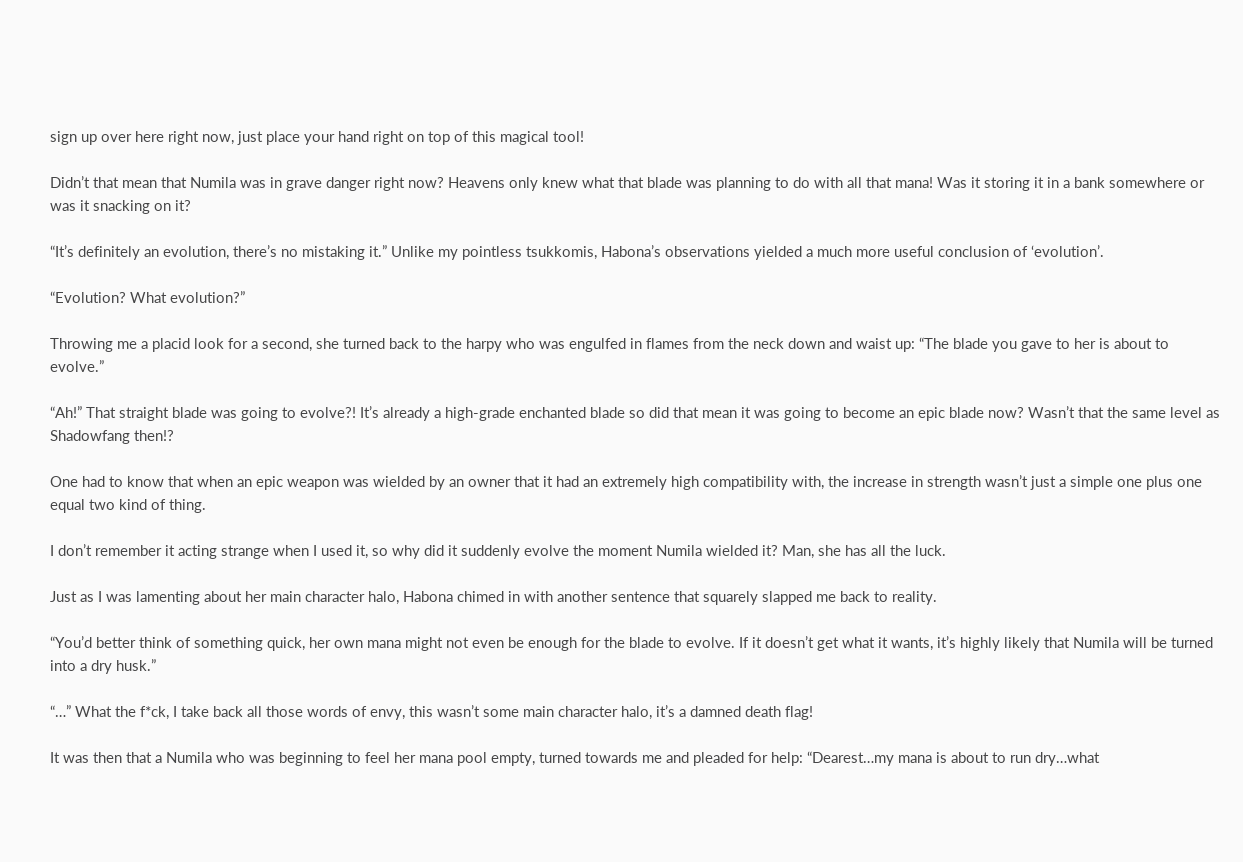sign up over here right now, just place your hand right on top of this magical tool!

Didn’t that mean that Numila was in grave danger right now? Heavens only knew what that blade was planning to do with all that mana! Was it storing it in a bank somewhere or was it snacking on it?

“It’s definitely an evolution, there’s no mistaking it.” Unlike my pointless tsukkomis, Habona’s observations yielded a much more useful conclusion of ‘evolution’.

“Evolution? What evolution?”

Throwing me a placid look for a second, she turned back to the harpy who was engulfed in flames from the neck down and waist up: “The blade you gave to her is about to evolve.”

“Ah!” That straight blade was going to evolve?! It’s already a high-grade enchanted blade so did that mean it was going to become an epic blade now? Wasn’t that the same level as Shadowfang then!?

One had to know that when an epic weapon was wielded by an owner that it had an extremely high compatibility with, the increase in strength wasn’t just a simple one plus one equal two kind of thing.

I don’t remember it acting strange when I used it, so why did it suddenly evolve the moment Numila wielded it? Man, she has all the luck.

Just as I was lamenting about her main character halo, Habona chimed in with another sentence that squarely slapped me back to reality.

“You’d better think of something quick, her own mana might not even be enough for the blade to evolve. If it doesn’t get what it wants, it’s highly likely that Numila will be turned into a dry husk.”

“…” What the f*ck, I take back all those words of envy, this wasn’t some main character halo, it’s a damned death flag!

It was then that a Numila who was beginning to feel her mana pool empty, turned towards me and pleaded for help: “Dearest…my mana is about to run dry…what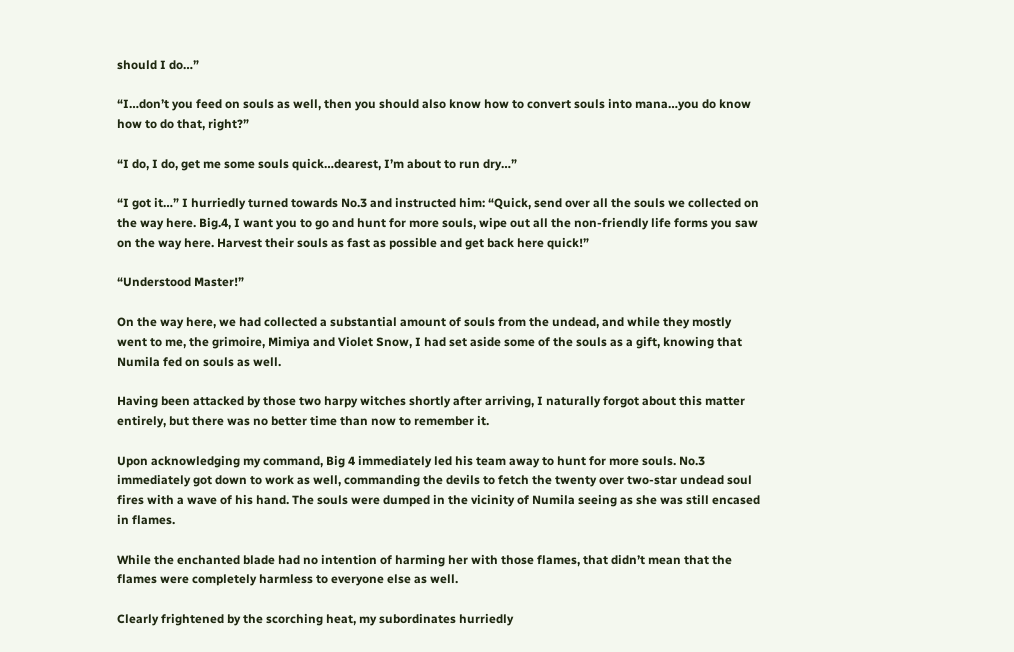should I do…”

“I…don’t you feed on souls as well, then you should also know how to convert souls into mana…you do know how to do that, right?”

“I do, I do, get me some souls quick…dearest, I’m about to run dry…”

“I got it…” I hurriedly turned towards No.3 and instructed him: “Quick, send over all the souls we collected on the way here. Big.4, I want you to go and hunt for more souls, wipe out all the non-friendly life forms you saw on the way here. Harvest their souls as fast as possible and get back here quick!”

“Understood Master!”

On the way here, we had collected a substantial amount of souls from the undead, and while they mostly went to me, the grimoire, Mimiya and Violet Snow, I had set aside some of the souls as a gift, knowing that Numila fed on souls as well.

Having been attacked by those two harpy witches shortly after arriving, I naturally forgot about this matter entirely, but there was no better time than now to remember it.

Upon acknowledging my command, Big 4 immediately led his team away to hunt for more souls. No.3 immediately got down to work as well, commanding the devils to fetch the twenty over two-star undead soul fires with a wave of his hand. The souls were dumped in the vicinity of Numila seeing as she was still encased in flames.

While the enchanted blade had no intention of harming her with those flames, that didn’t mean that the flames were completely harmless to everyone else as well.

Clearly frightened by the scorching heat, my subordinates hurriedly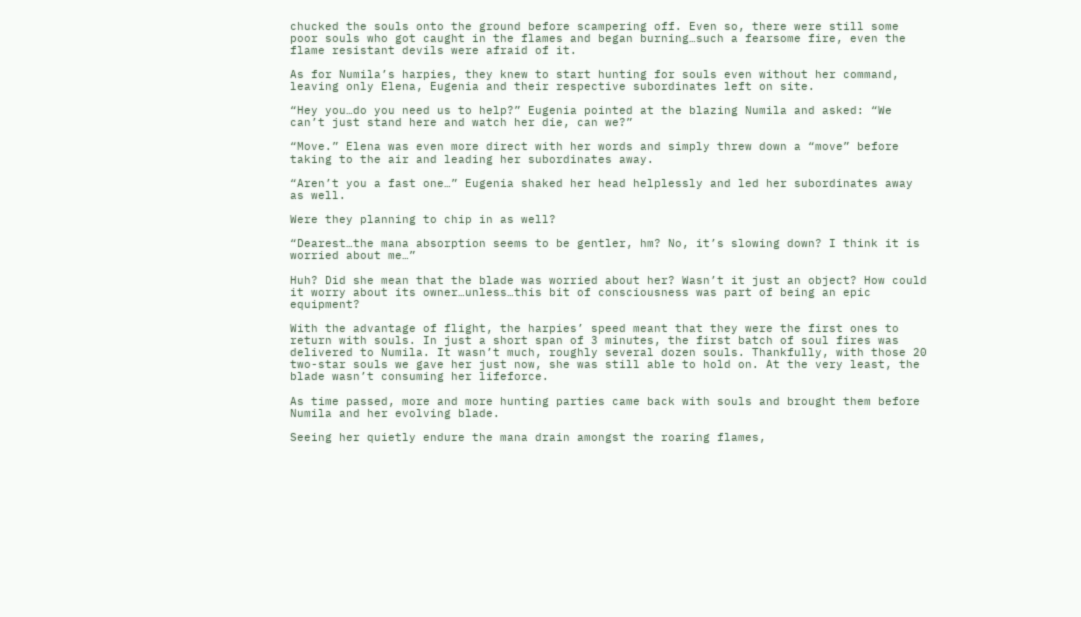chucked the souls onto the ground before scampering off. Even so, there were still some poor souls who got caught in the flames and began burning…such a fearsome fire, even the flame resistant devils were afraid of it.

As for Numila’s harpies, they knew to start hunting for souls even without her command, leaving only Elena, Eugenia and their respective subordinates left on site.

“Hey you…do you need us to help?” Eugenia pointed at the blazing Numila and asked: “We can’t just stand here and watch her die, can we?”

“Move.” Elena was even more direct with her words and simply threw down a “move” before taking to the air and leading her subordinates away.

“Aren’t you a fast one…” Eugenia shaked her head helplessly and led her subordinates away as well.

Were they planning to chip in as well?

“Dearest…the mana absorption seems to be gentler, hm? No, it’s slowing down? I think it is worried about me…”

Huh? Did she mean that the blade was worried about her? Wasn’t it just an object? How could it worry about its owner…unless…this bit of consciousness was part of being an epic equipment?

With the advantage of flight, the harpies’ speed meant that they were the first ones to return with souls. In just a short span of 3 minutes, the first batch of soul fires was delivered to Numila. It wasn’t much, roughly several dozen souls. Thankfully, with those 20 two-star souls we gave her just now, she was still able to hold on. At the very least, the blade wasn’t consuming her lifeforce.

As time passed, more and more hunting parties came back with souls and brought them before Numila and her evolving blade.

Seeing her quietly endure the mana drain amongst the roaring flames,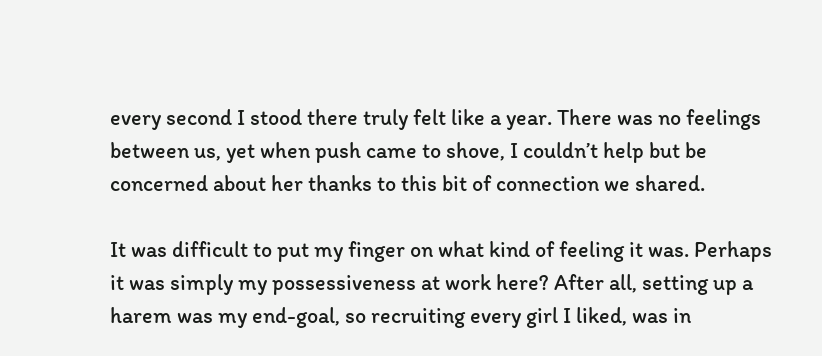every second I stood there truly felt like a year. There was no feelings between us, yet when push came to shove, I couldn’t help but be concerned about her thanks to this bit of connection we shared.

It was difficult to put my finger on what kind of feeling it was. Perhaps it was simply my possessiveness at work here? After all, setting up a harem was my end-goal, so recruiting every girl I liked, was in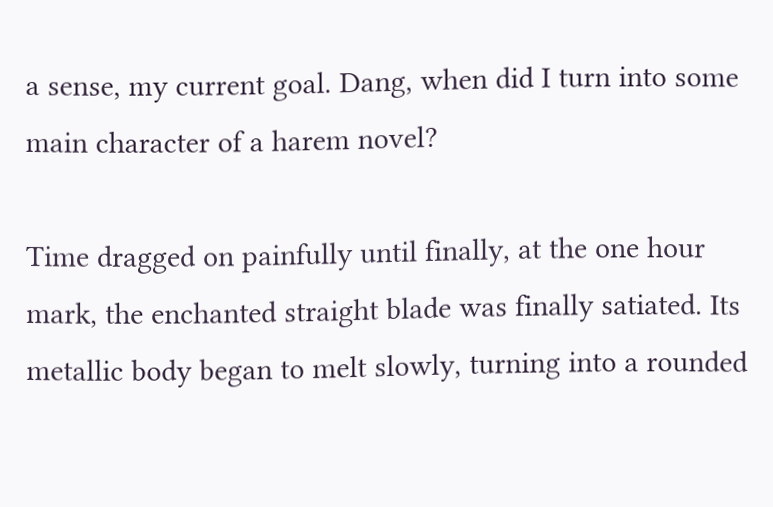a sense, my current goal. Dang, when did I turn into some main character of a harem novel?

Time dragged on painfully until finally, at the one hour mark, the enchanted straight blade was finally satiated. Its metallic body began to melt slowly, turning into a rounded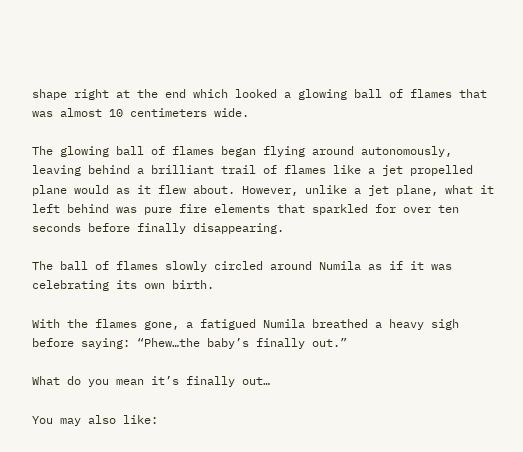shape right at the end which looked a glowing ball of flames that was almost 10 centimeters wide.

The glowing ball of flames began flying around autonomously, leaving behind a brilliant trail of flames like a jet propelled plane would as it flew about. However, unlike a jet plane, what it left behind was pure fire elements that sparkled for over ten seconds before finally disappearing.

The ball of flames slowly circled around Numila as if it was celebrating its own birth.

With the flames gone, a fatigued Numila breathed a heavy sigh before saying: “Phew…the baby’s finally out.”

What do you mean it’s finally out…

You may also like: